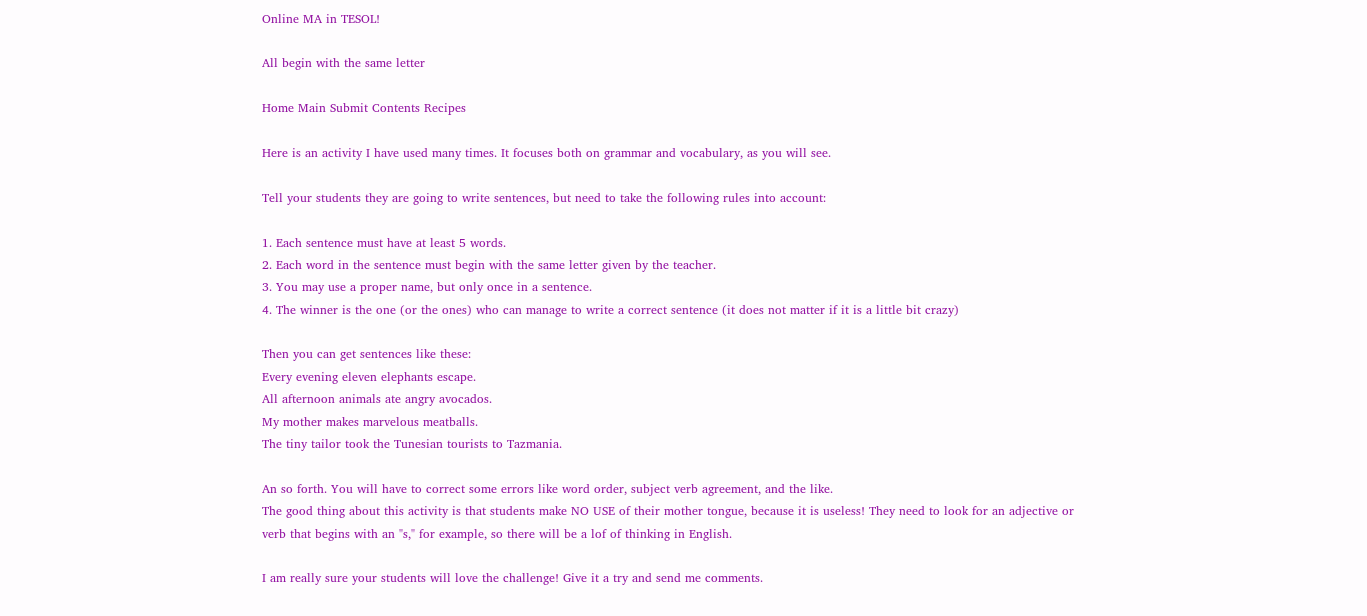Online MA in TESOL!

All begin with the same letter

Home Main Submit Contents Recipes

Here is an activity I have used many times. It focuses both on grammar and vocabulary, as you will see.

Tell your students they are going to write sentences, but need to take the following rules into account:

1. Each sentence must have at least 5 words.
2. Each word in the sentence must begin with the same letter given by the teacher.
3. You may use a proper name, but only once in a sentence.
4. The winner is the one (or the ones) who can manage to write a correct sentence (it does not matter if it is a little bit crazy)

Then you can get sentences like these:
Every evening eleven elephants escape.
All afternoon animals ate angry avocados.
My mother makes marvelous meatballs.
The tiny tailor took the Tunesian tourists to Tazmania.

An so forth. You will have to correct some errors like word order, subject verb agreement, and the like.
The good thing about this activity is that students make NO USE of their mother tongue, because it is useless! They need to look for an adjective or verb that begins with an "s," for example, so there will be a lof of thinking in English.

I am really sure your students will love the challenge! Give it a try and send me comments.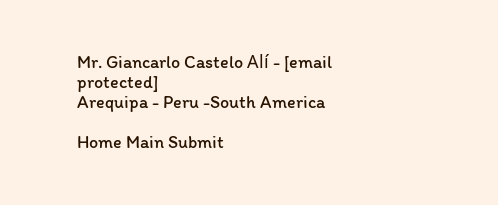Mr. Giancarlo Castelo Alí - [email protected]
Arequipa - Peru -South America

Home Main Submit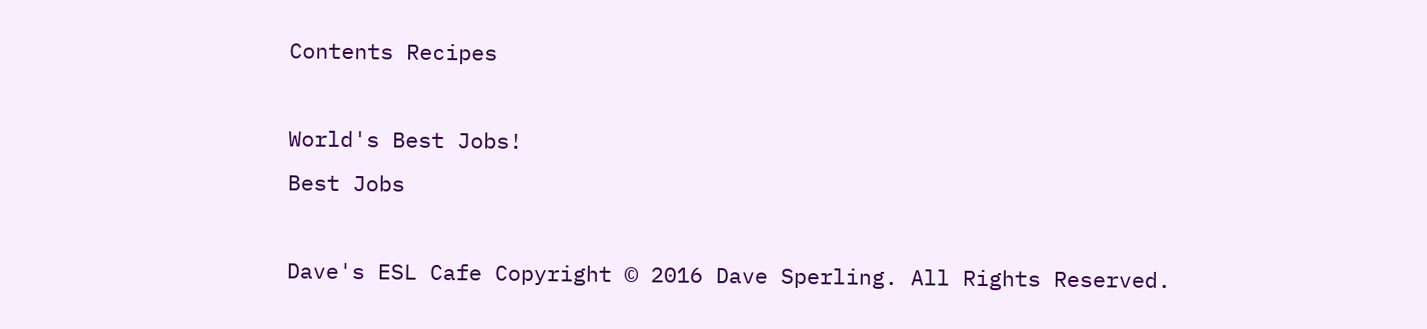Contents Recipes

World's Best Jobs!
Best Jobs

Dave's ESL Cafe Copyright © 2016 Dave Sperling. All Rights Reserved.